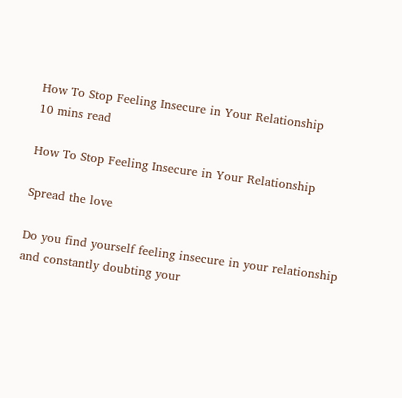How To Stop Feeling Insecure in Your Relationship
10 mins read

How To Stop Feeling Insecure in Your Relationship

Spread the love

Do you find yourself feeling insecure in your relationship and constantly doubting your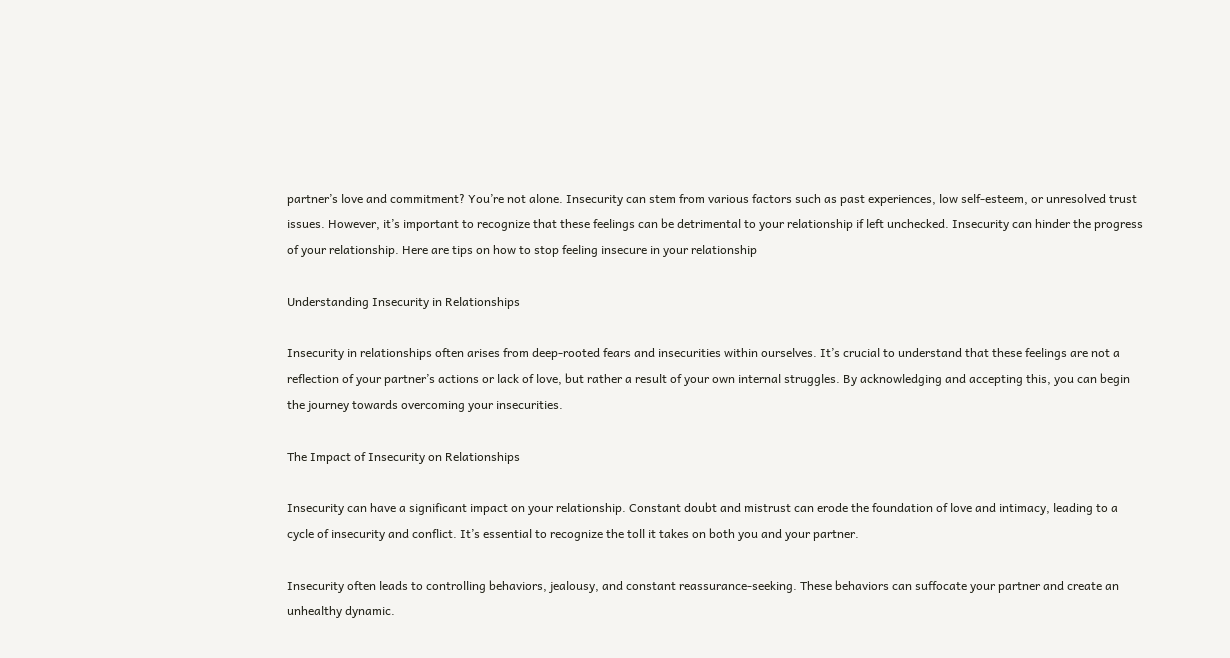partner’s love and commitment? You’re not alone. Insecurity can stem from various factors such as past experiences, low self-esteem, or unresolved trust issues. However, it’s important to recognize that these feelings can be detrimental to your relationship if left unchecked. Insecurity can hinder the progress of your relationship. Here are tips on how to stop feeling insecure in your relationship

Understanding Insecurity in Relationships

Insecurity in relationships often arises from deep-rooted fears and insecurities within ourselves. It’s crucial to understand that these feelings are not a reflection of your partner’s actions or lack of love, but rather a result of your own internal struggles. By acknowledging and accepting this, you can begin the journey towards overcoming your insecurities.

The Impact of Insecurity on Relationships

Insecurity can have a significant impact on your relationship. Constant doubt and mistrust can erode the foundation of love and intimacy, leading to a cycle of insecurity and conflict. It’s essential to recognize the toll it takes on both you and your partner.

Insecurity often leads to controlling behaviors, jealousy, and constant reassurance-seeking. These behaviors can suffocate your partner and create an unhealthy dynamic.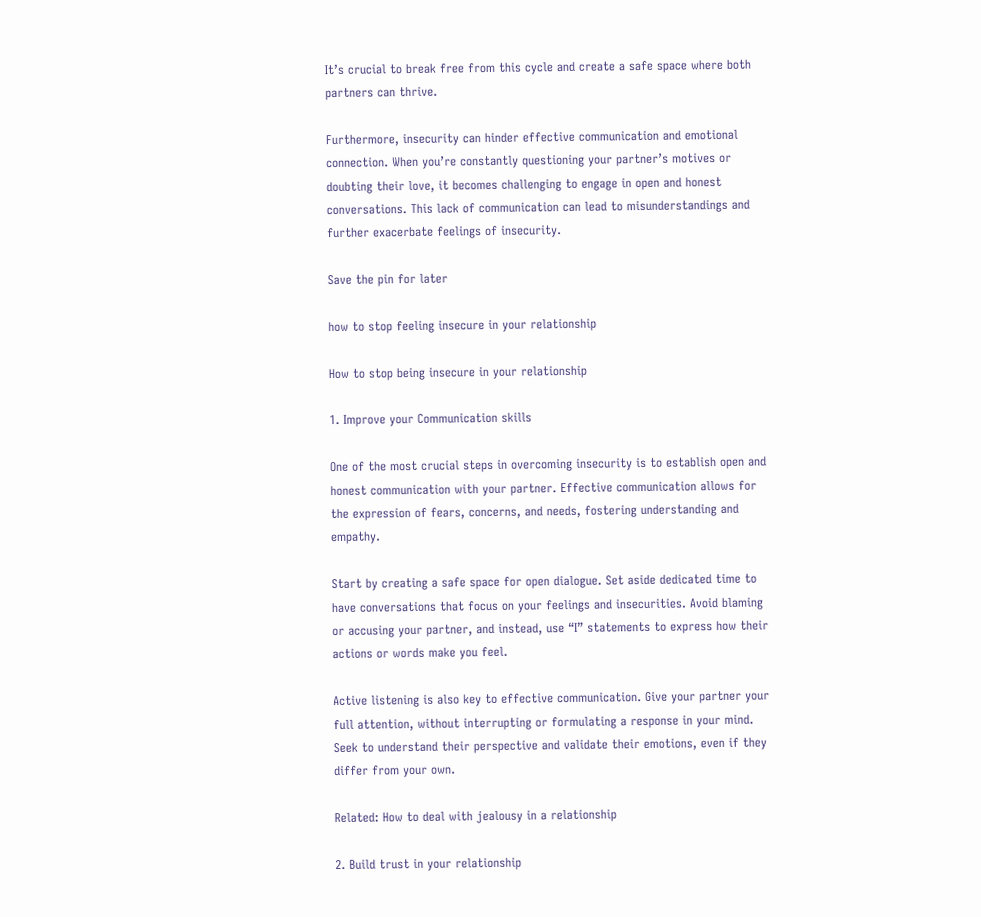It’s crucial to break free from this cycle and create a safe space where both partners can thrive.

Furthermore, insecurity can hinder effective communication and emotional connection. When you’re constantly questioning your partner’s motives or doubting their love, it becomes challenging to engage in open and honest conversations. This lack of communication can lead to misunderstandings and further exacerbate feelings of insecurity.

Save the pin for later

how to stop feeling insecure in your relationship

How to stop being insecure in your relationship

1. Improve your Communication skills

One of the most crucial steps in overcoming insecurity is to establish open and honest communication with your partner. Effective communication allows for the expression of fears, concerns, and needs, fostering understanding and empathy.

Start by creating a safe space for open dialogue. Set aside dedicated time to have conversations that focus on your feelings and insecurities. Avoid blaming or accusing your partner, and instead, use “I” statements to express how their actions or words make you feel.

Active listening is also key to effective communication. Give your partner your full attention, without interrupting or formulating a response in your mind. Seek to understand their perspective and validate their emotions, even if they differ from your own.

Related: How to deal with jealousy in a relationship

2. Build trust in your relationship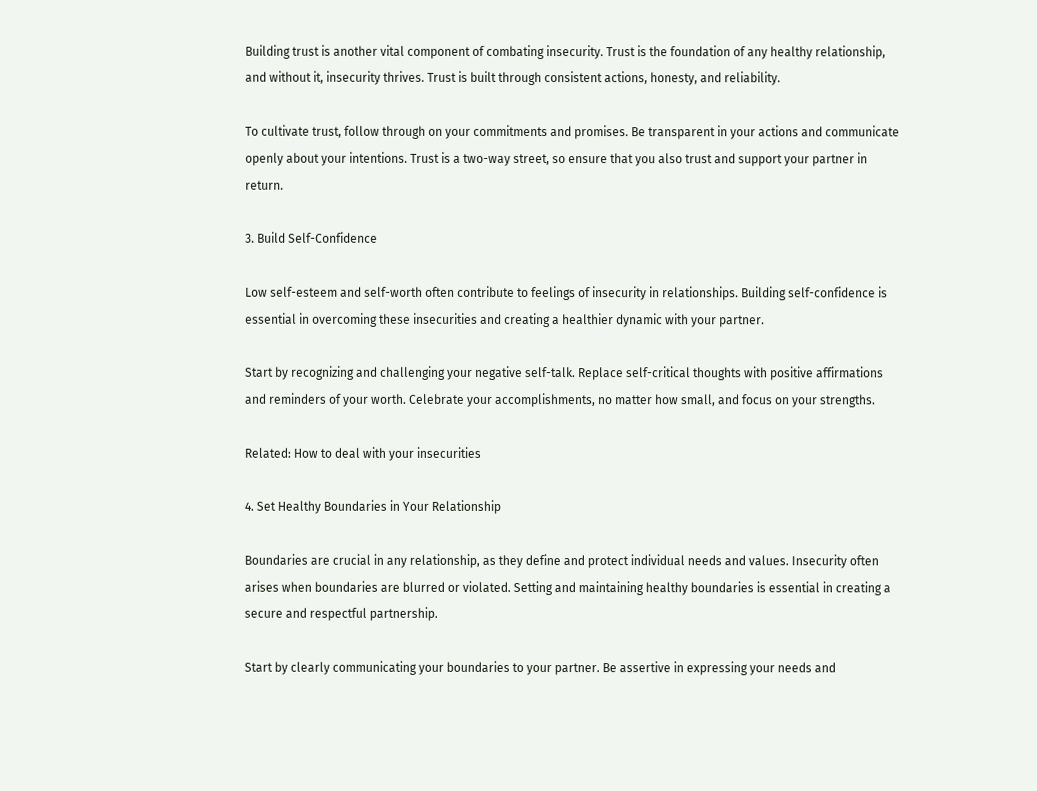Building trust is another vital component of combating insecurity. Trust is the foundation of any healthy relationship, and without it, insecurity thrives. Trust is built through consistent actions, honesty, and reliability.

To cultivate trust, follow through on your commitments and promises. Be transparent in your actions and communicate openly about your intentions. Trust is a two-way street, so ensure that you also trust and support your partner in return.

3. Build Self-Confidence

Low self-esteem and self-worth often contribute to feelings of insecurity in relationships. Building self-confidence is essential in overcoming these insecurities and creating a healthier dynamic with your partner.

Start by recognizing and challenging your negative self-talk. Replace self-critical thoughts with positive affirmations and reminders of your worth. Celebrate your accomplishments, no matter how small, and focus on your strengths.

Related: How to deal with your insecurities

4. Set Healthy Boundaries in Your Relationship

Boundaries are crucial in any relationship, as they define and protect individual needs and values. Insecurity often arises when boundaries are blurred or violated. Setting and maintaining healthy boundaries is essential in creating a secure and respectful partnership.

Start by clearly communicating your boundaries to your partner. Be assertive in expressing your needs and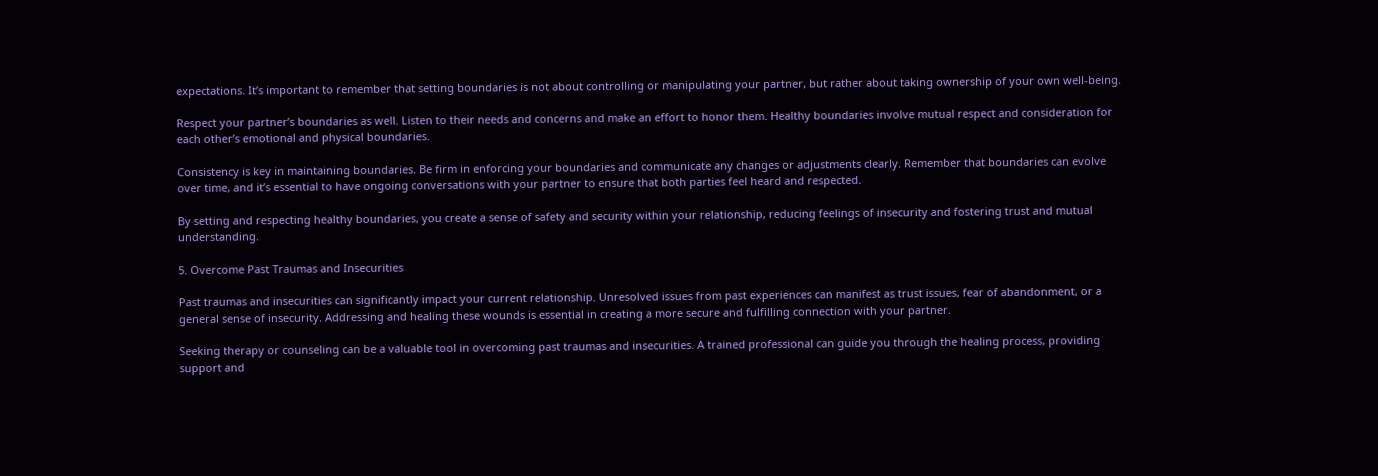expectations. It’s important to remember that setting boundaries is not about controlling or manipulating your partner, but rather about taking ownership of your own well-being.

Respect your partner’s boundaries as well. Listen to their needs and concerns and make an effort to honor them. Healthy boundaries involve mutual respect and consideration for each other’s emotional and physical boundaries.

Consistency is key in maintaining boundaries. Be firm in enforcing your boundaries and communicate any changes or adjustments clearly. Remember that boundaries can evolve over time, and it’s essential to have ongoing conversations with your partner to ensure that both parties feel heard and respected.

By setting and respecting healthy boundaries, you create a sense of safety and security within your relationship, reducing feelings of insecurity and fostering trust and mutual understanding.

5. Overcome Past Traumas and Insecurities

Past traumas and insecurities can significantly impact your current relationship. Unresolved issues from past experiences can manifest as trust issues, fear of abandonment, or a general sense of insecurity. Addressing and healing these wounds is essential in creating a more secure and fulfilling connection with your partner.

Seeking therapy or counseling can be a valuable tool in overcoming past traumas and insecurities. A trained professional can guide you through the healing process, providing support and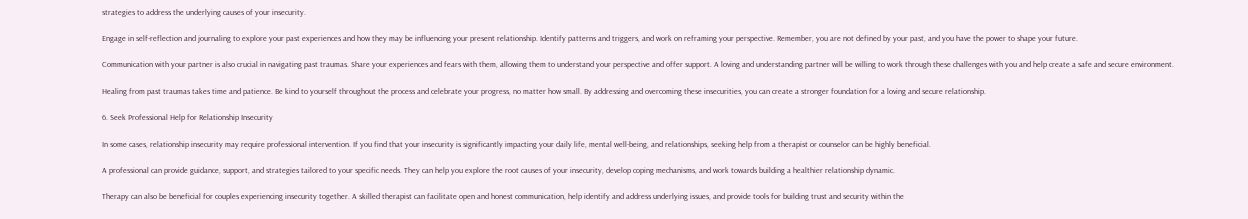strategies to address the underlying causes of your insecurity.

Engage in self-reflection and journaling to explore your past experiences and how they may be influencing your present relationship. Identify patterns and triggers, and work on reframing your perspective. Remember, you are not defined by your past, and you have the power to shape your future.

Communication with your partner is also crucial in navigating past traumas. Share your experiences and fears with them, allowing them to understand your perspective and offer support. A loving and understanding partner will be willing to work through these challenges with you and help create a safe and secure environment.

Healing from past traumas takes time and patience. Be kind to yourself throughout the process and celebrate your progress, no matter how small. By addressing and overcoming these insecurities, you can create a stronger foundation for a loving and secure relationship.

6. Seek Professional Help for Relationship Insecurity

In some cases, relationship insecurity may require professional intervention. If you find that your insecurity is significantly impacting your daily life, mental well-being, and relationships, seeking help from a therapist or counselor can be highly beneficial.

A professional can provide guidance, support, and strategies tailored to your specific needs. They can help you explore the root causes of your insecurity, develop coping mechanisms, and work towards building a healthier relationship dynamic.

Therapy can also be beneficial for couples experiencing insecurity together. A skilled therapist can facilitate open and honest communication, help identify and address underlying issues, and provide tools for building trust and security within the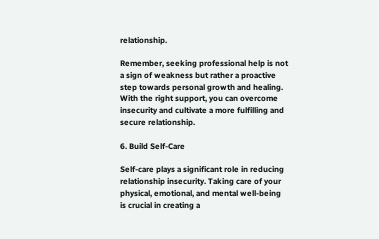relationship.

Remember, seeking professional help is not a sign of weakness but rather a proactive step towards personal growth and healing. With the right support, you can overcome insecurity and cultivate a more fulfilling and secure relationship.

6. Build Self-Care

Self-care plays a significant role in reducing relationship insecurity. Taking care of your physical, emotional, and mental well-being is crucial in creating a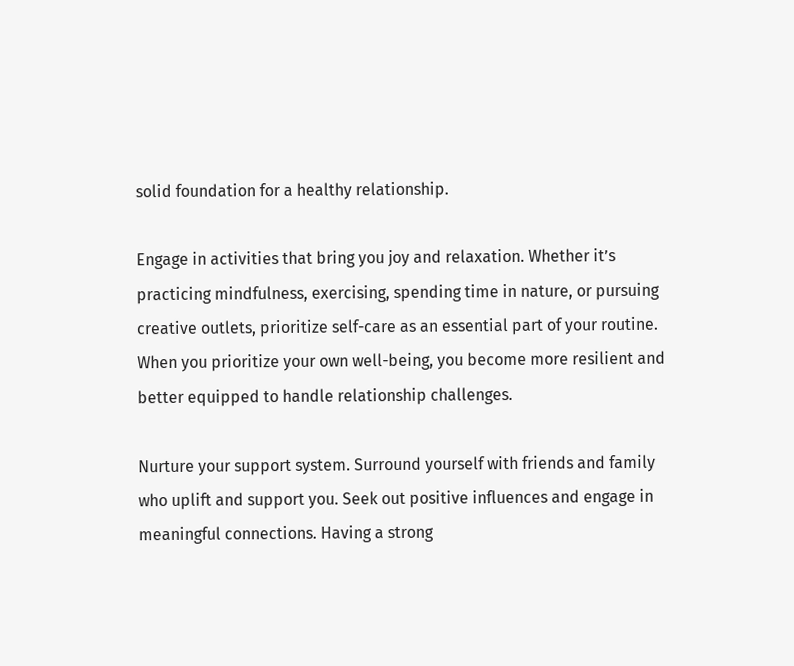solid foundation for a healthy relationship.

Engage in activities that bring you joy and relaxation. Whether it’s practicing mindfulness, exercising, spending time in nature, or pursuing creative outlets, prioritize self-care as an essential part of your routine. When you prioritize your own well-being, you become more resilient and better equipped to handle relationship challenges.

Nurture your support system. Surround yourself with friends and family who uplift and support you. Seek out positive influences and engage in meaningful connections. Having a strong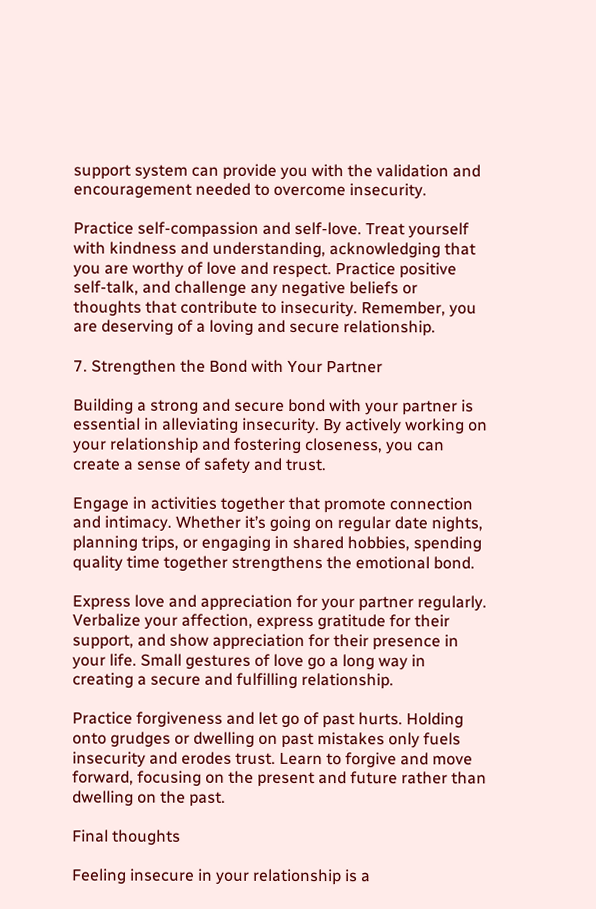support system can provide you with the validation and encouragement needed to overcome insecurity.

Practice self-compassion and self-love. Treat yourself with kindness and understanding, acknowledging that you are worthy of love and respect. Practice positive self-talk, and challenge any negative beliefs or thoughts that contribute to insecurity. Remember, you are deserving of a loving and secure relationship.

7. Strengthen the Bond with Your Partner

Building a strong and secure bond with your partner is essential in alleviating insecurity. By actively working on your relationship and fostering closeness, you can create a sense of safety and trust.

Engage in activities together that promote connection and intimacy. Whether it’s going on regular date nights, planning trips, or engaging in shared hobbies, spending quality time together strengthens the emotional bond.

Express love and appreciation for your partner regularly. Verbalize your affection, express gratitude for their support, and show appreciation for their presence in your life. Small gestures of love go a long way in creating a secure and fulfilling relationship.

Practice forgiveness and let go of past hurts. Holding onto grudges or dwelling on past mistakes only fuels insecurity and erodes trust. Learn to forgive and move forward, focusing on the present and future rather than dwelling on the past.

Final thoughts

Feeling insecure in your relationship is a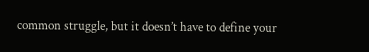common struggle, but it doesn’t have to define your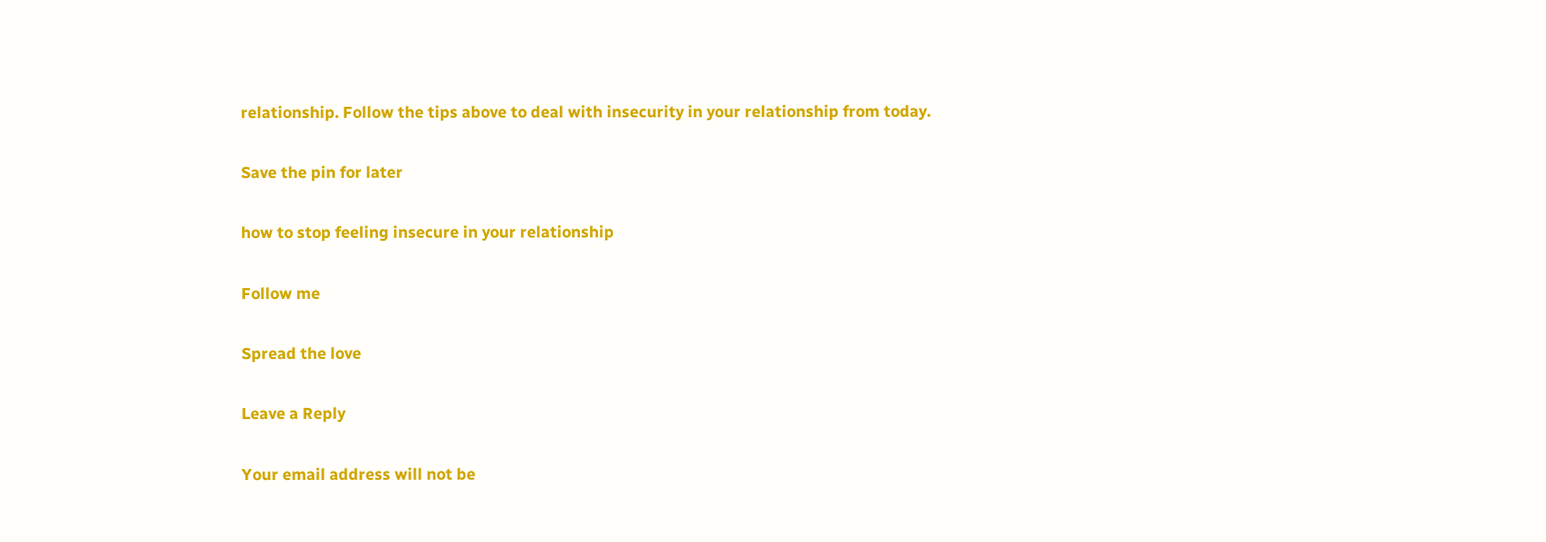relationship. Follow the tips above to deal with insecurity in your relationship from today.

Save the pin for later

how to stop feeling insecure in your relationship

Follow me

Spread the love

Leave a Reply

Your email address will not be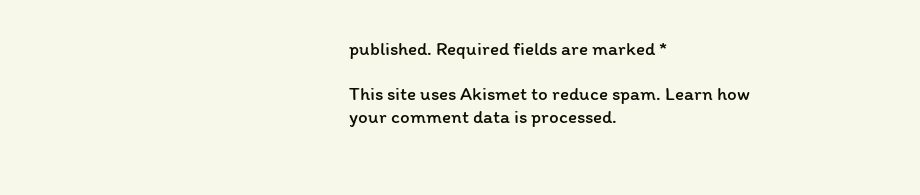published. Required fields are marked *

This site uses Akismet to reduce spam. Learn how your comment data is processed.